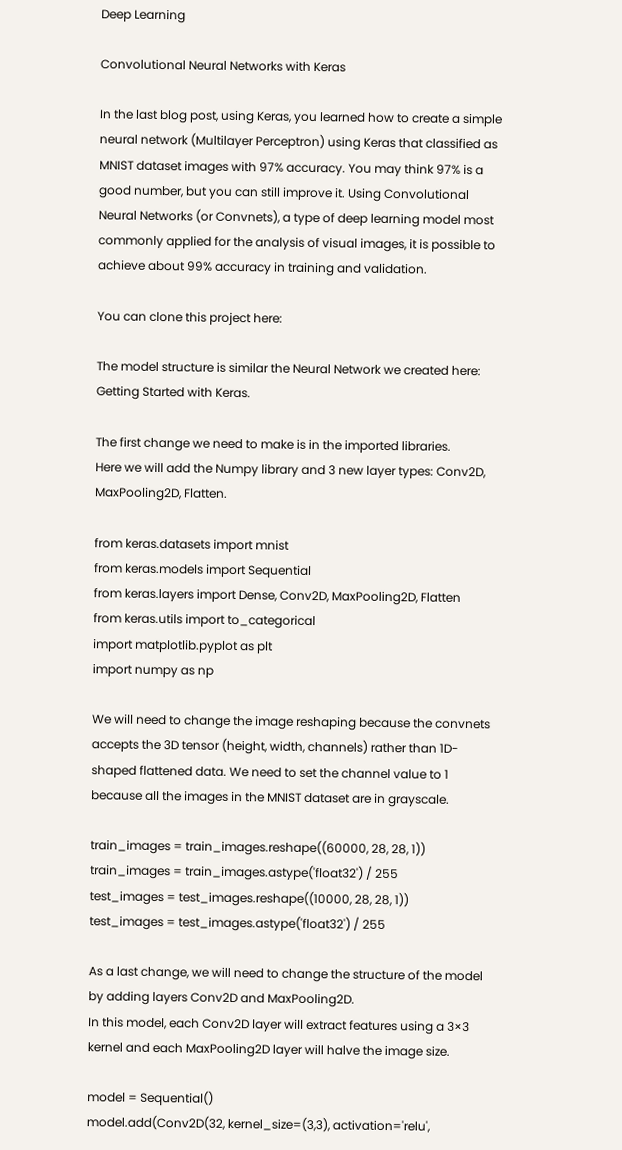Deep Learning

Convolutional Neural Networks with Keras

In the last blog post, using Keras, you learned how to create a simple neural network (Multilayer Perceptron) using Keras that classified as MNIST dataset images with 97% accuracy. You may think 97% is a good number, but you can still improve it. Using Convolutional Neural Networks (or Convnets), a type of deep learning model most commonly applied for the analysis of visual images, it is possible to achieve about 99% accuracy in training and validation.

You can clone this project here:

The model structure is similar the Neural Network we created here: Getting Started with Keras.

The first change we need to make is in the imported libraries.
Here we will add the Numpy library and 3 new layer types: Conv2D, MaxPooling2D, Flatten.

from keras.datasets import mnist
from keras.models import Sequential
from keras.layers import Dense, Conv2D, MaxPooling2D, Flatten
from keras.utils import to_categorical
import matplotlib.pyplot as plt
import numpy as np

We will need to change the image reshaping because the convnets accepts the 3D tensor (height, width, channels) rather than 1D-shaped flattened data. We need to set the channel value to 1 because all the images in the MNIST dataset are in grayscale.

train_images = train_images.reshape((60000, 28, 28, 1))
train_images = train_images.astype('float32') / 255
test_images = test_images.reshape((10000, 28, 28, 1))
test_images = test_images.astype('float32') / 255

As a last change, we will need to change the structure of the model by adding layers Conv2D and MaxPooling2D.
In this model, each Conv2D layer will extract features using a 3×3 kernel and each MaxPooling2D layer will halve the image size.

model = Sequential()
model.add(Conv2D(32, kernel_size=(3,3), activation='relu',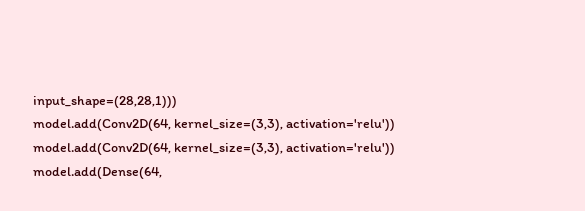input_shape=(28,28,1)))
model.add(Conv2D(64, kernel_size=(3,3), activation='relu'))
model.add(Conv2D(64, kernel_size=(3,3), activation='relu'))
model.add(Dense(64,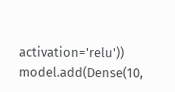activation='relu'))
model.add(Dense(10,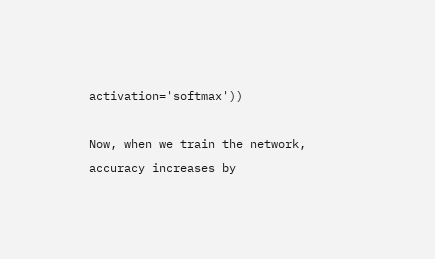activation='softmax'))

Now, when we train the network, accuracy increases by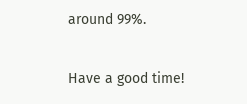around 99%.

Have a good time!